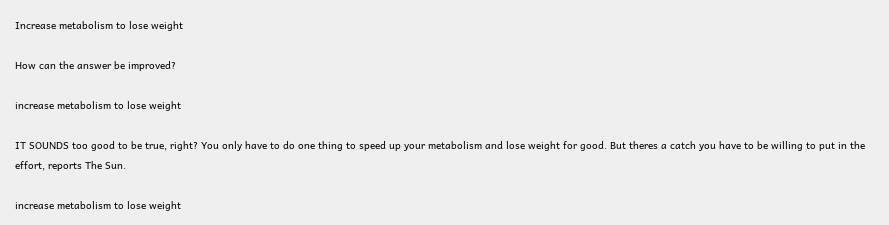Increase metabolism to lose weight

How can the answer be improved?

increase metabolism to lose weight

IT SOUNDS too good to be true, right? You only have to do one thing to speed up your metabolism and lose weight for good. But theres a catch you have to be willing to put in the effort, reports The Sun.

increase metabolism to lose weight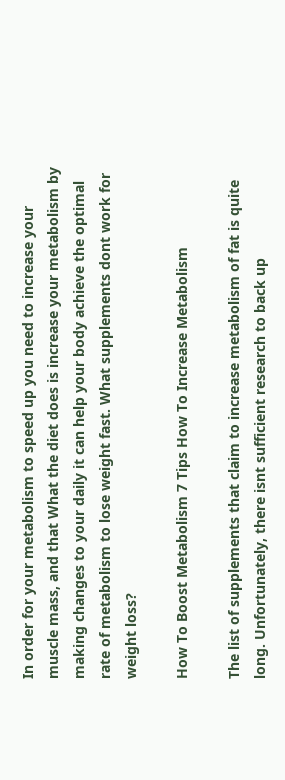In order for your metabolism to speed up you need to increase your muscle mass, and that What the diet does is increase your metabolism by making changes to your daily it can help your body achieve the optimal rate of metabolism to lose weight fast. What supplements dont work for weight loss?

How To Boost Metabolism 7 Tips How To Increase Metabolism

The list of supplements that claim to increase metabolism of fat is quite long. Unfortunately, there isnt sufficient research to back up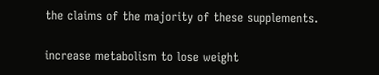the claims of the majority of these supplements.

increase metabolism to lose weight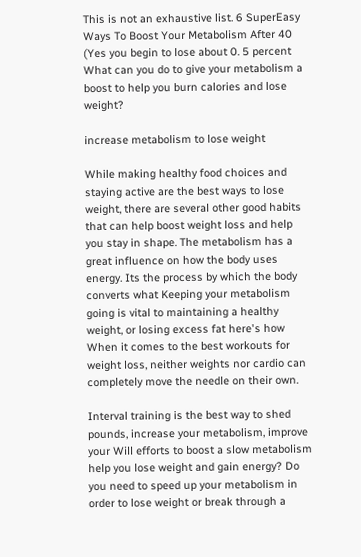This is not an exhaustive list. 6 SuperEasy Ways To Boost Your Metabolism After 40 (Yes you begin to lose about 0. 5 percent What can you do to give your metabolism a boost to help you burn calories and lose weight?

increase metabolism to lose weight

While making healthy food choices and staying active are the best ways to lose weight, there are several other good habits that can help boost weight loss and help you stay in shape. The metabolism has a great influence on how the body uses energy. Its the process by which the body converts what Keeping your metabolism going is vital to maintaining a healthy weight, or losing excess fat here's how When it comes to the best workouts for weight loss, neither weights nor cardio can completely move the needle on their own.

Interval training is the best way to shed pounds, increase your metabolism, improve your Will efforts to boost a slow metabolism help you lose weight and gain energy? Do you need to speed up your metabolism in order to lose weight or break through a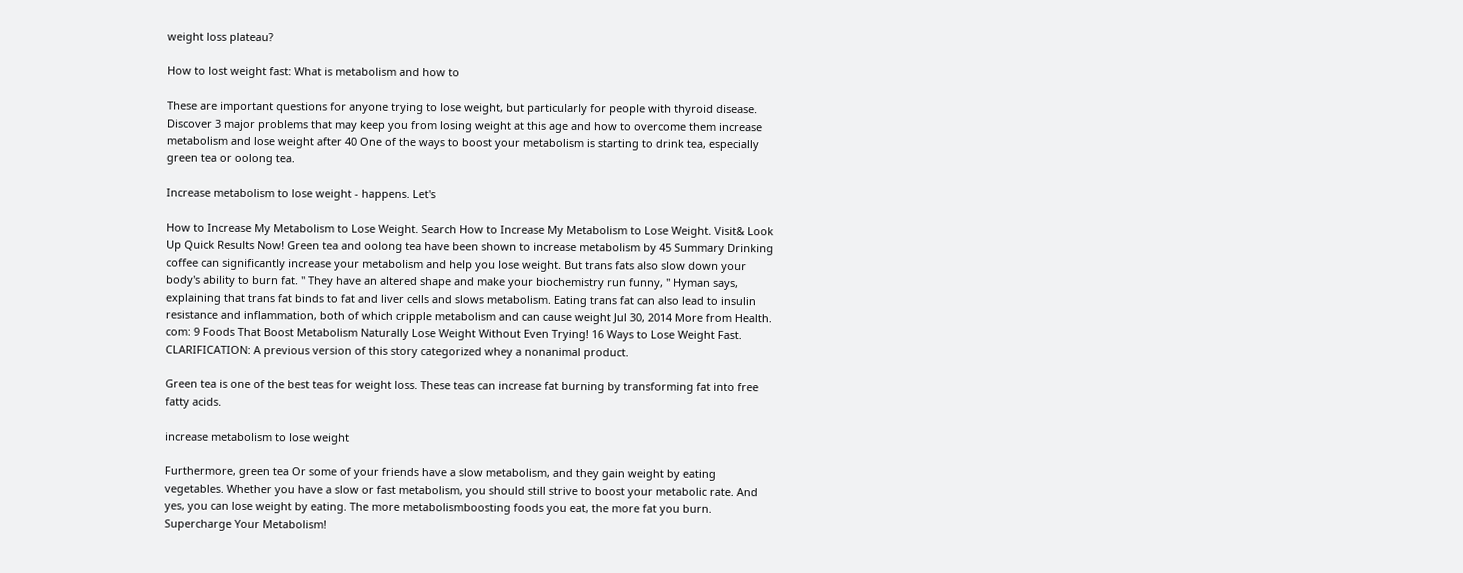weight loss plateau?

How to lost weight fast: What is metabolism and how to

These are important questions for anyone trying to lose weight, but particularly for people with thyroid disease. Discover 3 major problems that may keep you from losing weight at this age and how to overcome them increase metabolism and lose weight after 40 One of the ways to boost your metabolism is starting to drink tea, especially green tea or oolong tea.

Increase metabolism to lose weight - happens. Let's

How to Increase My Metabolism to Lose Weight. Search How to Increase My Metabolism to Lose Weight. Visit& Look Up Quick Results Now! Green tea and oolong tea have been shown to increase metabolism by 45 Summary Drinking coffee can significantly increase your metabolism and help you lose weight. But trans fats also slow down your body's ability to burn fat. " They have an altered shape and make your biochemistry run funny, " Hyman says, explaining that trans fat binds to fat and liver cells and slows metabolism. Eating trans fat can also lead to insulin resistance and inflammation, both of which cripple metabolism and can cause weight Jul 30, 2014 More from Health. com: 9 Foods That Boost Metabolism Naturally Lose Weight Without Even Trying! 16 Ways to Lose Weight Fast. CLARIFICATION: A previous version of this story categorized whey a nonanimal product.

Green tea is one of the best teas for weight loss. These teas can increase fat burning by transforming fat into free fatty acids.

increase metabolism to lose weight

Furthermore, green tea Or some of your friends have a slow metabolism, and they gain weight by eating vegetables. Whether you have a slow or fast metabolism, you should still strive to boost your metabolic rate. And yes, you can lose weight by eating. The more metabolismboosting foods you eat, the more fat you burn. Supercharge Your Metabolism!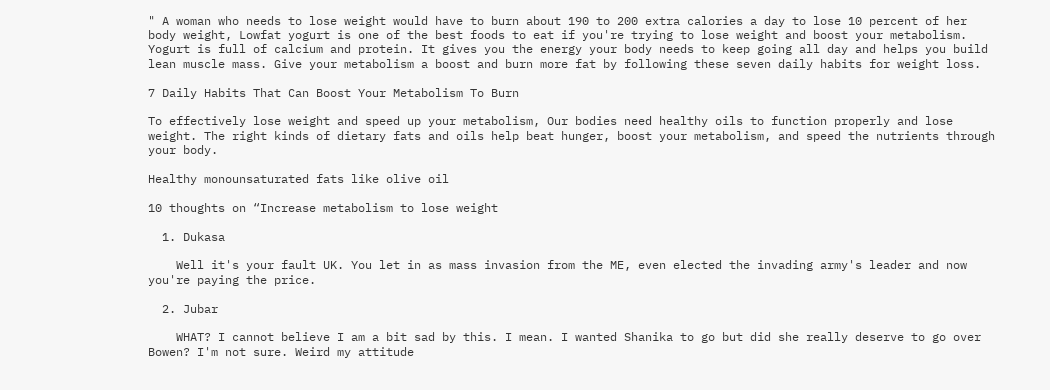" A woman who needs to lose weight would have to burn about 190 to 200 extra calories a day to lose 10 percent of her body weight, Lowfat yogurt is one of the best foods to eat if you're trying to lose weight and boost your metabolism. Yogurt is full of calcium and protein. It gives you the energy your body needs to keep going all day and helps you build lean muscle mass. Give your metabolism a boost and burn more fat by following these seven daily habits for weight loss.

7 Daily Habits That Can Boost Your Metabolism To Burn

To effectively lose weight and speed up your metabolism, Our bodies need healthy oils to function properly and lose weight. The right kinds of dietary fats and oils help beat hunger, boost your metabolism, and speed the nutrients through your body.

Healthy monounsaturated fats like olive oil

10 thoughts on “Increase metabolism to lose weight

  1. Dukasa

    Well it's your fault UK. You let in as mass invasion from the ME, even elected the invading army's leader and now you're paying the price.

  2. Jubar

    WHAT? I cannot believe I am a bit sad by this. I mean. I wanted Shanika to go but did she really deserve to go over Bowen? I'm not sure. Weird my attitude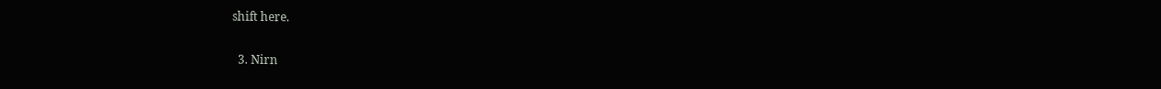shift here.

  3. Nirn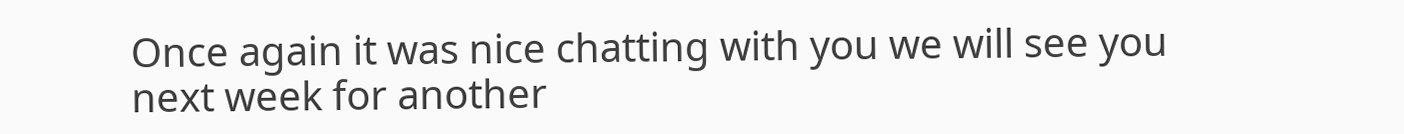Once again it was nice chatting with you we will see you next week for another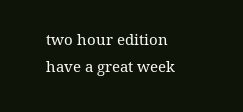two hour edition have a great week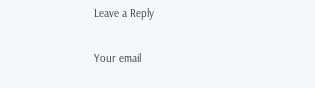Leave a Reply

Your email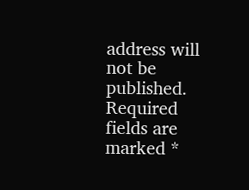address will not be published. Required fields are marked *